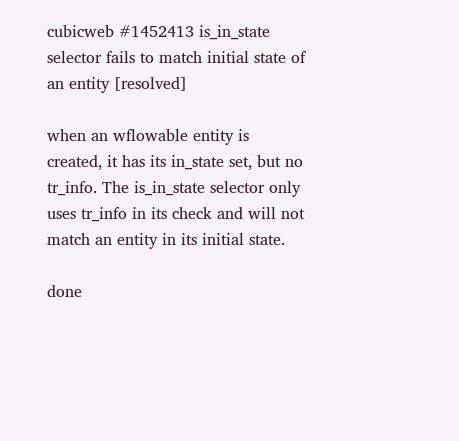cubicweb #1452413 is_in_state selector fails to match initial state of an entity [resolved]

when an wflowable entity is created, it has its in_state set, but no tr_info. The is_in_state selector only uses tr_info in its check and will not match an entity in its initial state.

done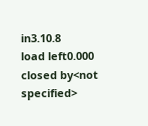in3.10.8
load left0.000
closed by<not specified>